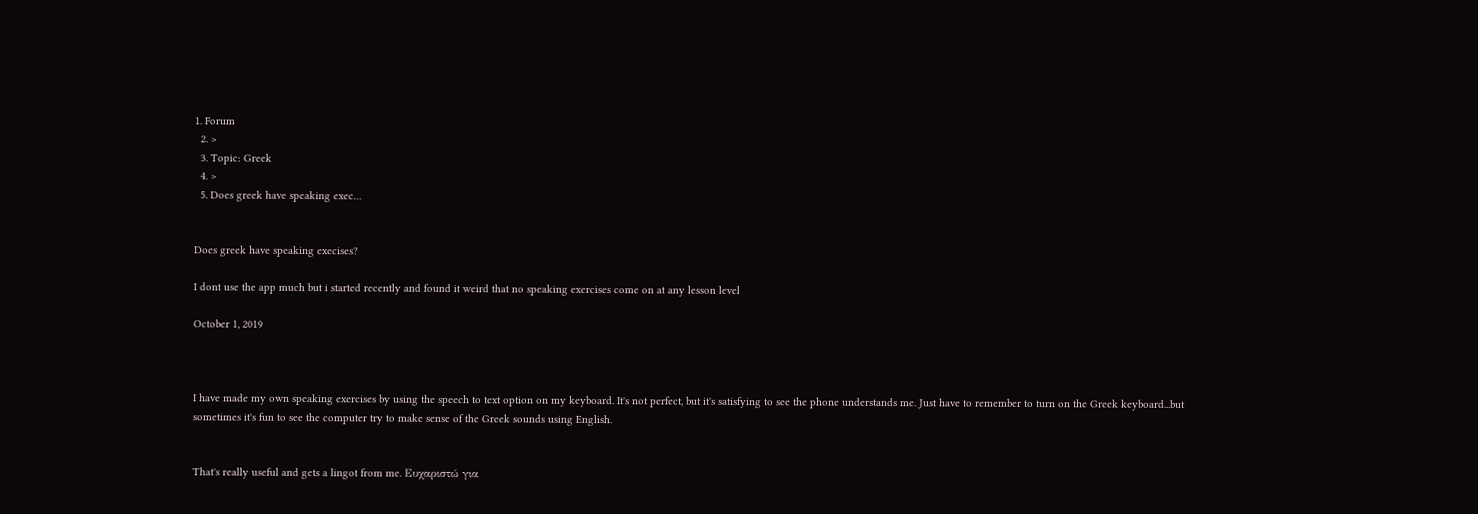1. Forum
  2. >
  3. Topic: Greek
  4. >
  5. Does greek have speaking exec…


Does greek have speaking execises?

I dont use the app much but i started recently and found it weird that no speaking exercises come on at any lesson level

October 1, 2019



I have made my own speaking exercises by using the speech to text option on my keyboard. It's not perfect, but it's satisfying to see the phone understands me. Just have to remember to turn on the Greek keyboard...but sometimes it's fun to see the computer try to make sense of the Greek sounds using English.


That's really useful and gets a lingot from me. Ευχαριστώ για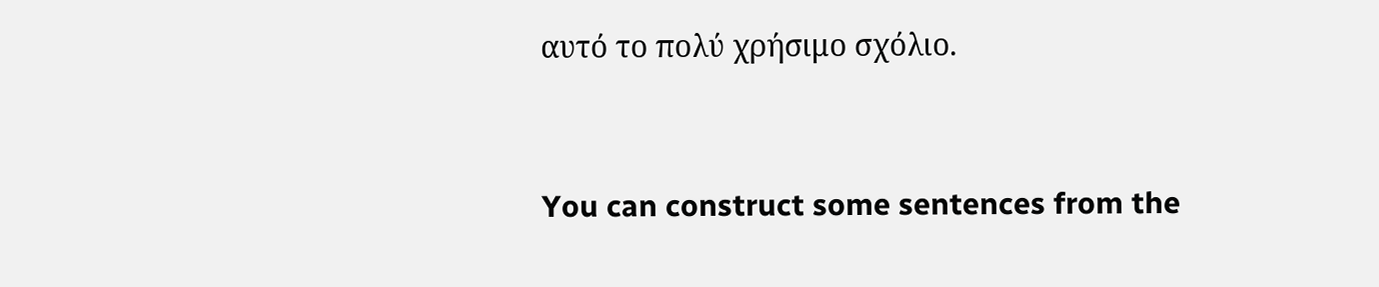αυτό το πολύ χρήσιμο σχόλιο.


You can construct some sentences from the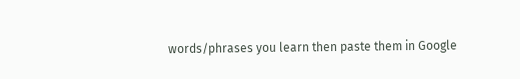words/phrases you learn then paste them in Google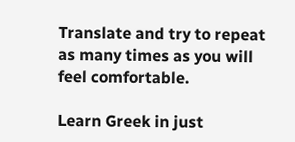Translate and try to repeat as many times as you will feel comfortable.

Learn Greek in just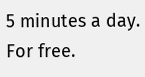5 minutes a day. For free.